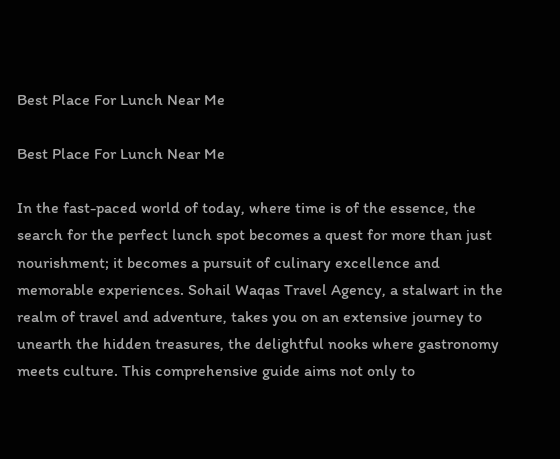Best Place For Lunch Near Me

Best Place For Lunch Near Me

In the fast-paced world of today, where time is of the essence, the search for the perfect lunch spot becomes a quest for more than just nourishment; it becomes a pursuit of culinary excellence and memorable experiences. Sohail Waqas Travel Agency, a stalwart in the realm of travel and adventure, takes you on an extensive journey to unearth the hidden treasures, the delightful nooks where gastronomy meets culture. This comprehensive guide aims not only to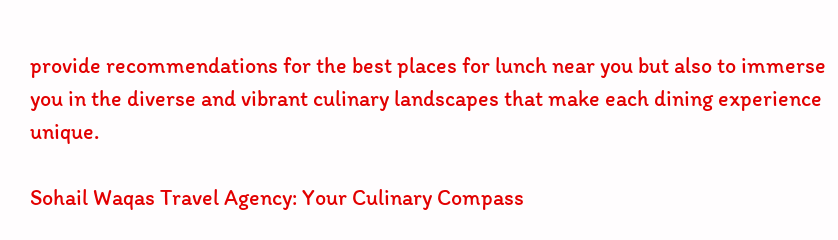provide recommendations for the best places for lunch near you but also to immerse you in the diverse and vibrant culinary landscapes that make each dining experience unique.

Sohail Waqas Travel Agency: Your Culinary Compass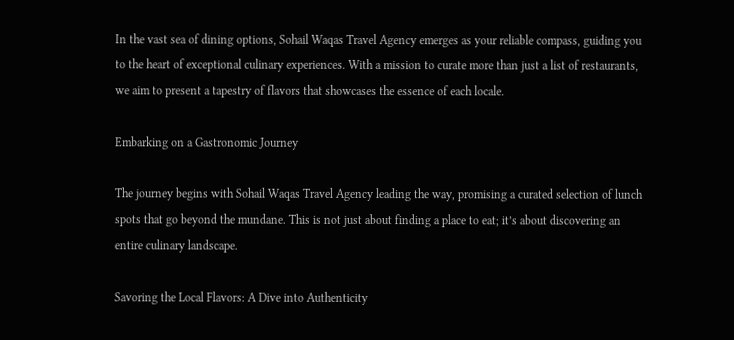In the vast sea of dining options, Sohail Waqas Travel Agency emerges as your reliable compass, guiding you to the heart of exceptional culinary experiences. With a mission to curate more than just a list of restaurants, we aim to present a tapestry of flavors that showcases the essence of each locale.

Embarking on a Gastronomic Journey

The journey begins with Sohail Waqas Travel Agency leading the way, promising a curated selection of lunch spots that go beyond the mundane. This is not just about finding a place to eat; it’s about discovering an entire culinary landscape.

Savoring the Local Flavors: A Dive into Authenticity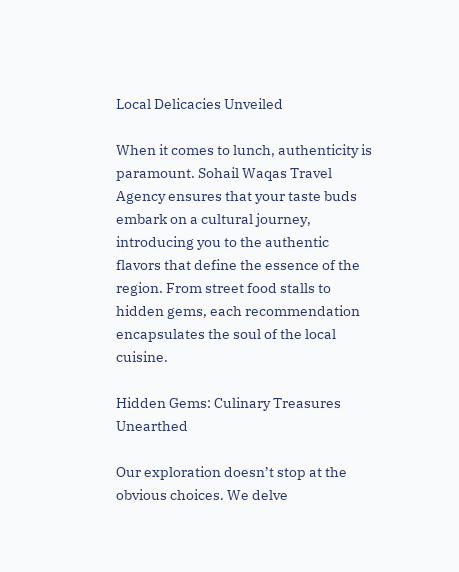Local Delicacies Unveiled

When it comes to lunch, authenticity is paramount. Sohail Waqas Travel Agency ensures that your taste buds embark on a cultural journey, introducing you to the authentic flavors that define the essence of the region. From street food stalls to hidden gems, each recommendation encapsulates the soul of the local cuisine.

Hidden Gems: Culinary Treasures Unearthed

Our exploration doesn’t stop at the obvious choices. We delve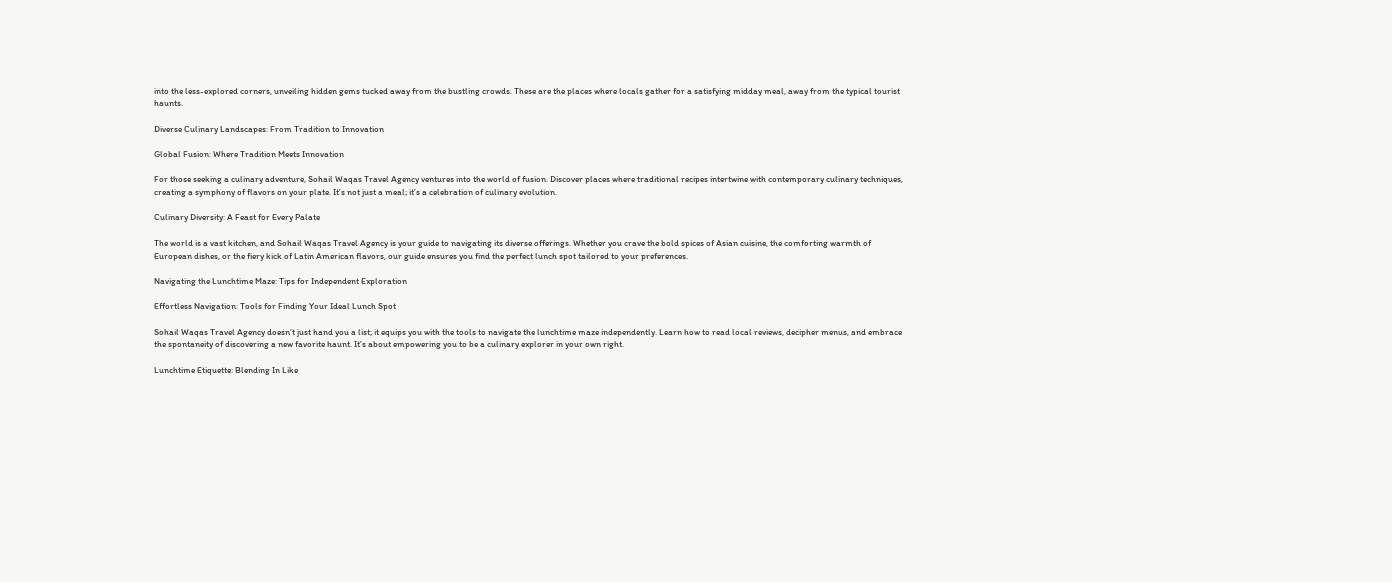into the less-explored corners, unveiling hidden gems tucked away from the bustling crowds. These are the places where locals gather for a satisfying midday meal, away from the typical tourist haunts.

Diverse Culinary Landscapes: From Tradition to Innovation

Global Fusion: Where Tradition Meets Innovation

For those seeking a culinary adventure, Sohail Waqas Travel Agency ventures into the world of fusion. Discover places where traditional recipes intertwine with contemporary culinary techniques, creating a symphony of flavors on your plate. It’s not just a meal; it’s a celebration of culinary evolution.

Culinary Diversity: A Feast for Every Palate

The world is a vast kitchen, and Sohail Waqas Travel Agency is your guide to navigating its diverse offerings. Whether you crave the bold spices of Asian cuisine, the comforting warmth of European dishes, or the fiery kick of Latin American flavors, our guide ensures you find the perfect lunch spot tailored to your preferences.

Navigating the Lunchtime Maze: Tips for Independent Exploration

Effortless Navigation: Tools for Finding Your Ideal Lunch Spot

Sohail Waqas Travel Agency doesn’t just hand you a list; it equips you with the tools to navigate the lunchtime maze independently. Learn how to read local reviews, decipher menus, and embrace the spontaneity of discovering a new favorite haunt. It’s about empowering you to be a culinary explorer in your own right.

Lunchtime Etiquette: Blending In Like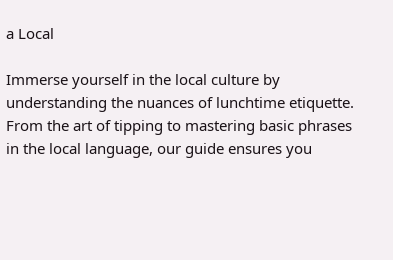a Local

Immerse yourself in the local culture by understanding the nuances of lunchtime etiquette. From the art of tipping to mastering basic phrases in the local language, our guide ensures you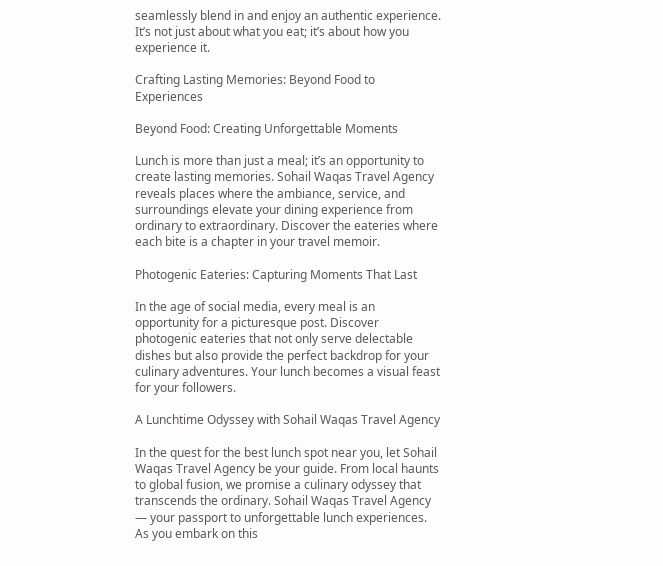seamlessly blend in and enjoy an authentic experience. It’s not just about what you eat; it’s about how you experience it.

Crafting Lasting Memories: Beyond Food to Experiences

Beyond Food: Creating Unforgettable Moments

Lunch is more than just a meal; it’s an opportunity to create lasting memories. Sohail Waqas Travel Agency reveals places where the ambiance, service, and surroundings elevate your dining experience from ordinary to extraordinary. Discover the eateries where each bite is a chapter in your travel memoir.

Photogenic Eateries: Capturing Moments That Last

In the age of social media, every meal is an opportunity for a picturesque post. Discover photogenic eateries that not only serve delectable dishes but also provide the perfect backdrop for your culinary adventures. Your lunch becomes a visual feast for your followers.

A Lunchtime Odyssey with Sohail Waqas Travel Agency

In the quest for the best lunch spot near you, let Sohail Waqas Travel Agency be your guide. From local haunts to global fusion, we promise a culinary odyssey that transcends the ordinary. Sohail Waqas Travel Agency — your passport to unforgettable lunch experiences. As you embark on this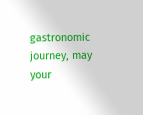gastronomic journey, may your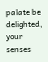palate be delighted, your senses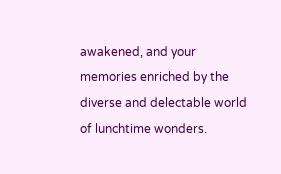awakened, and your memories enriched by the diverse and delectable world of lunchtime wonders.